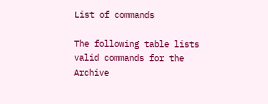List of commands

The following table lists valid commands for the Archive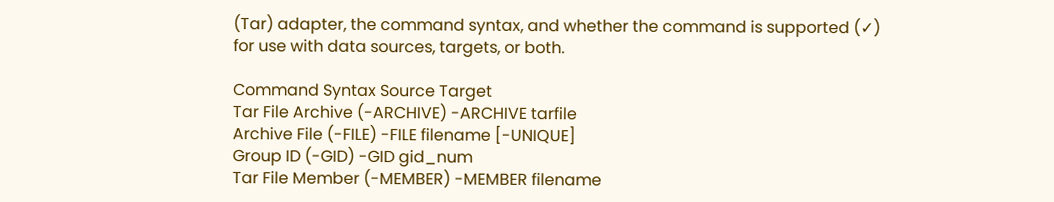(Tar) adapter, the command syntax, and whether the command is supported (✓) for use with data sources, targets, or both.

Command Syntax Source Target
Tar File Archive (-ARCHIVE) -ARCHIVE tarfile
Archive File (-FILE) -FILE filename [-UNIQUE]
Group ID (-GID) -GID gid_num
Tar File Member (-MEMBER) -MEMBER filename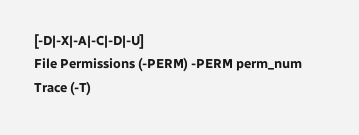[-D|-X|-A|-C|-D|-U]
File Permissions (-PERM) -PERM perm_num
Trace (-T)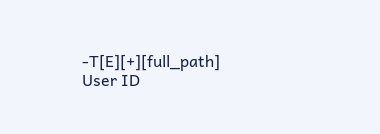-T[E][+][full_path]
User ID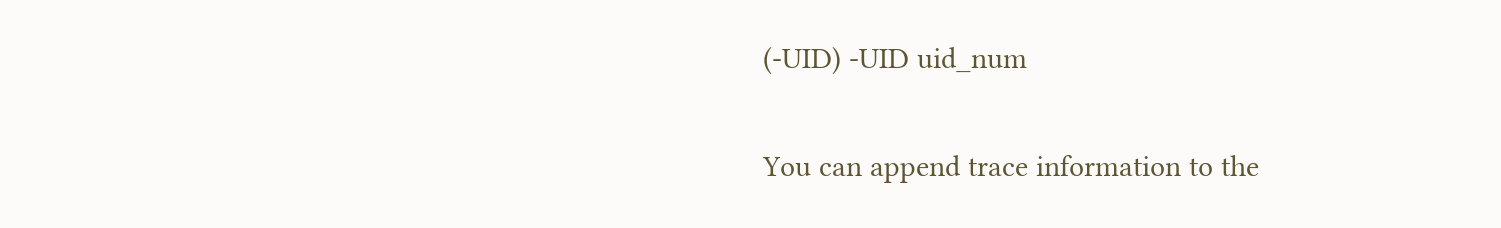(-UID) -UID uid_num

You can append trace information to the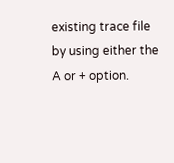existing trace file by using either the A or + option.